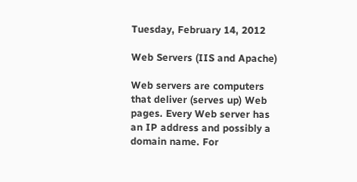Tuesday, February 14, 2012

Web Servers (IIS and Apache)

Web servers are computers that deliver (serves up) Web pages. Every Web server has an IP address and possibly a domain name. For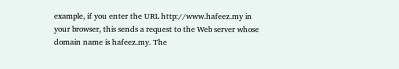example, if you enter the URL http://www.hafeez.my in your browser, this sends a request to the Web server whose domain name is hafeez.my. The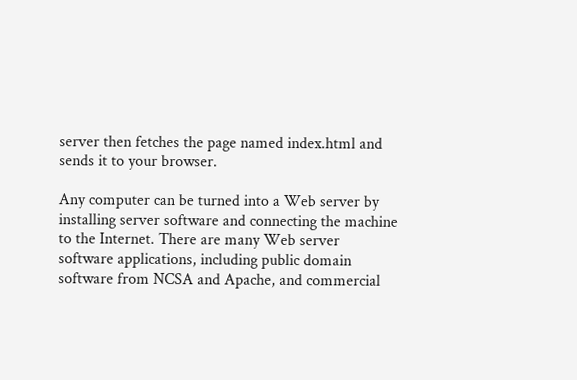server then fetches the page named index.html and sends it to your browser.

Any computer can be turned into a Web server by installing server software and connecting the machine to the Internet. There are many Web server software applications, including public domain software from NCSA and Apache, and commercial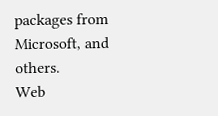packages from Microsoft, and others.
Web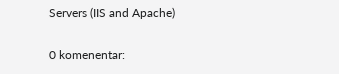Servers (IIS and Apache)

0 komenentar: